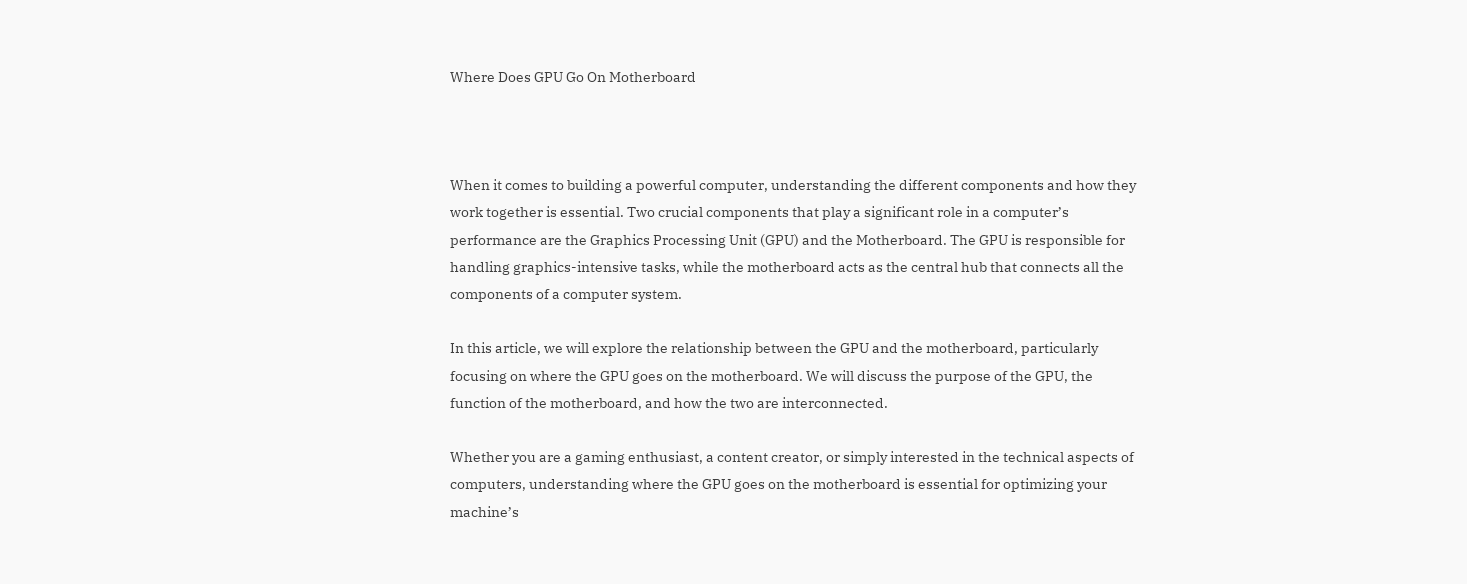Where Does GPU Go On Motherboard



When it comes to building a powerful computer, understanding the different components and how they work together is essential. Two crucial components that play a significant role in a computer’s performance are the Graphics Processing Unit (GPU) and the Motherboard. The GPU is responsible for handling graphics-intensive tasks, while the motherboard acts as the central hub that connects all the components of a computer system.

In this article, we will explore the relationship between the GPU and the motherboard, particularly focusing on where the GPU goes on the motherboard. We will discuss the purpose of the GPU, the function of the motherboard, and how the two are interconnected.

Whether you are a gaming enthusiast, a content creator, or simply interested in the technical aspects of computers, understanding where the GPU goes on the motherboard is essential for optimizing your machine’s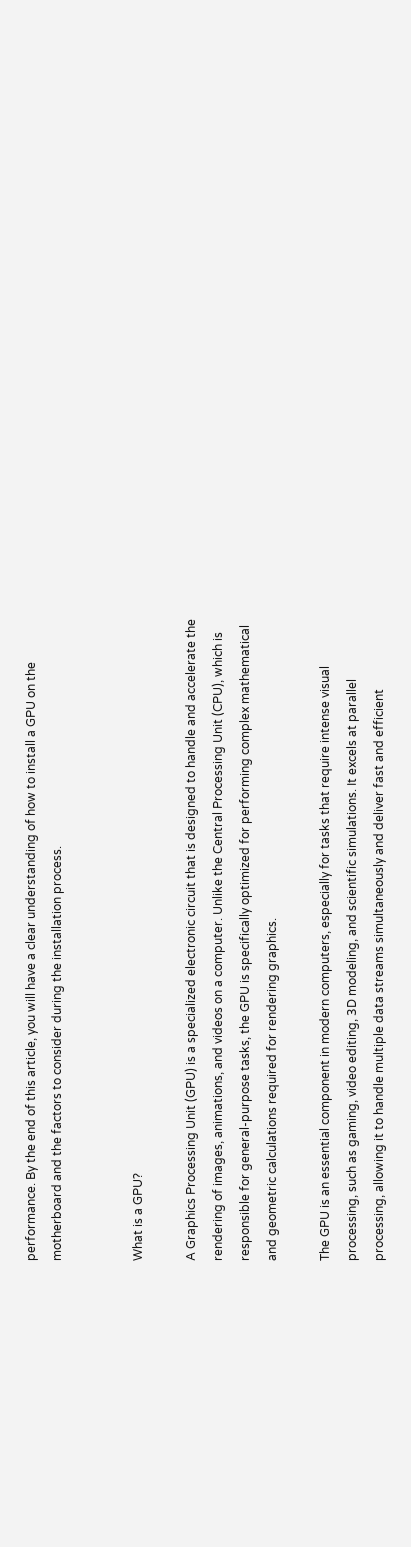performance. By the end of this article, you will have a clear understanding of how to install a GPU on the motherboard and the factors to consider during the installation process.


What is a GPU?

A Graphics Processing Unit (GPU) is a specialized electronic circuit that is designed to handle and accelerate the rendering of images, animations, and videos on a computer. Unlike the Central Processing Unit (CPU), which is responsible for general-purpose tasks, the GPU is specifically optimized for performing complex mathematical and geometric calculations required for rendering graphics.

The GPU is an essential component in modern computers, especially for tasks that require intense visual processing, such as gaming, video editing, 3D modeling, and scientific simulations. It excels at parallel processing, allowing it to handle multiple data streams simultaneously and deliver fast and efficient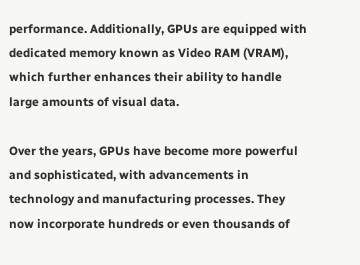performance. Additionally, GPUs are equipped with dedicated memory known as Video RAM (VRAM), which further enhances their ability to handle large amounts of visual data.

Over the years, GPUs have become more powerful and sophisticated, with advancements in technology and manufacturing processes. They now incorporate hundreds or even thousands of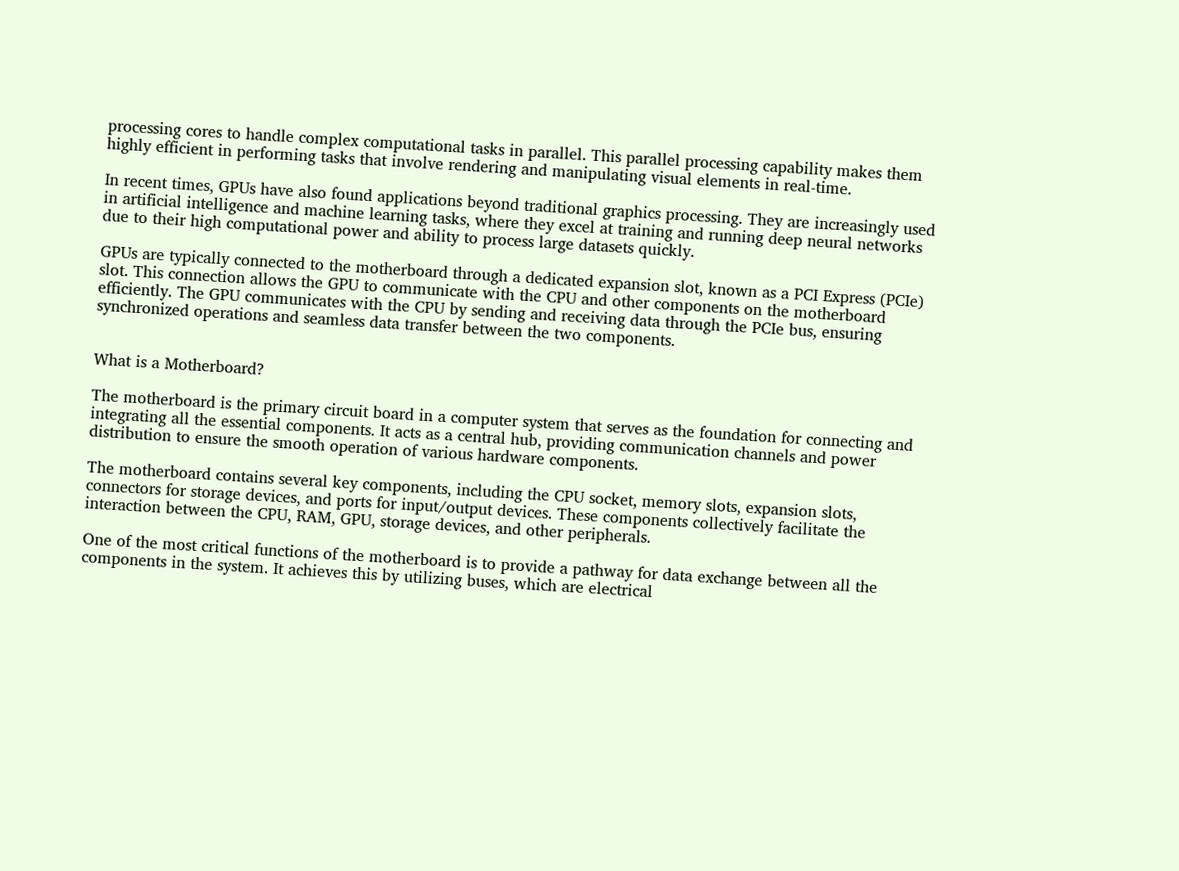processing cores to handle complex computational tasks in parallel. This parallel processing capability makes them highly efficient in performing tasks that involve rendering and manipulating visual elements in real-time.

In recent times, GPUs have also found applications beyond traditional graphics processing. They are increasingly used in artificial intelligence and machine learning tasks, where they excel at training and running deep neural networks due to their high computational power and ability to process large datasets quickly.

GPUs are typically connected to the motherboard through a dedicated expansion slot, known as a PCI Express (PCIe) slot. This connection allows the GPU to communicate with the CPU and other components on the motherboard efficiently. The GPU communicates with the CPU by sending and receiving data through the PCIe bus, ensuring synchronized operations and seamless data transfer between the two components.


What is a Motherboard?

The motherboard is the primary circuit board in a computer system that serves as the foundation for connecting and integrating all the essential components. It acts as a central hub, providing communication channels and power distribution to ensure the smooth operation of various hardware components.

The motherboard contains several key components, including the CPU socket, memory slots, expansion slots, connectors for storage devices, and ports for input/output devices. These components collectively facilitate the interaction between the CPU, RAM, GPU, storage devices, and other peripherals.

One of the most critical functions of the motherboard is to provide a pathway for data exchange between all the components in the system. It achieves this by utilizing buses, which are electrical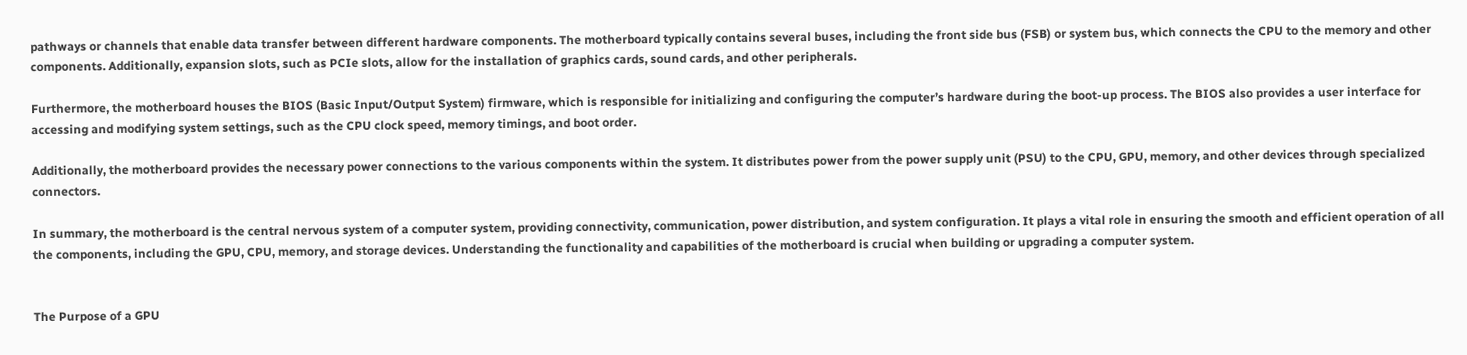pathways or channels that enable data transfer between different hardware components. The motherboard typically contains several buses, including the front side bus (FSB) or system bus, which connects the CPU to the memory and other components. Additionally, expansion slots, such as PCIe slots, allow for the installation of graphics cards, sound cards, and other peripherals.

Furthermore, the motherboard houses the BIOS (Basic Input/Output System) firmware, which is responsible for initializing and configuring the computer’s hardware during the boot-up process. The BIOS also provides a user interface for accessing and modifying system settings, such as the CPU clock speed, memory timings, and boot order.

Additionally, the motherboard provides the necessary power connections to the various components within the system. It distributes power from the power supply unit (PSU) to the CPU, GPU, memory, and other devices through specialized connectors.

In summary, the motherboard is the central nervous system of a computer system, providing connectivity, communication, power distribution, and system configuration. It plays a vital role in ensuring the smooth and efficient operation of all the components, including the GPU, CPU, memory, and storage devices. Understanding the functionality and capabilities of the motherboard is crucial when building or upgrading a computer system.


The Purpose of a GPU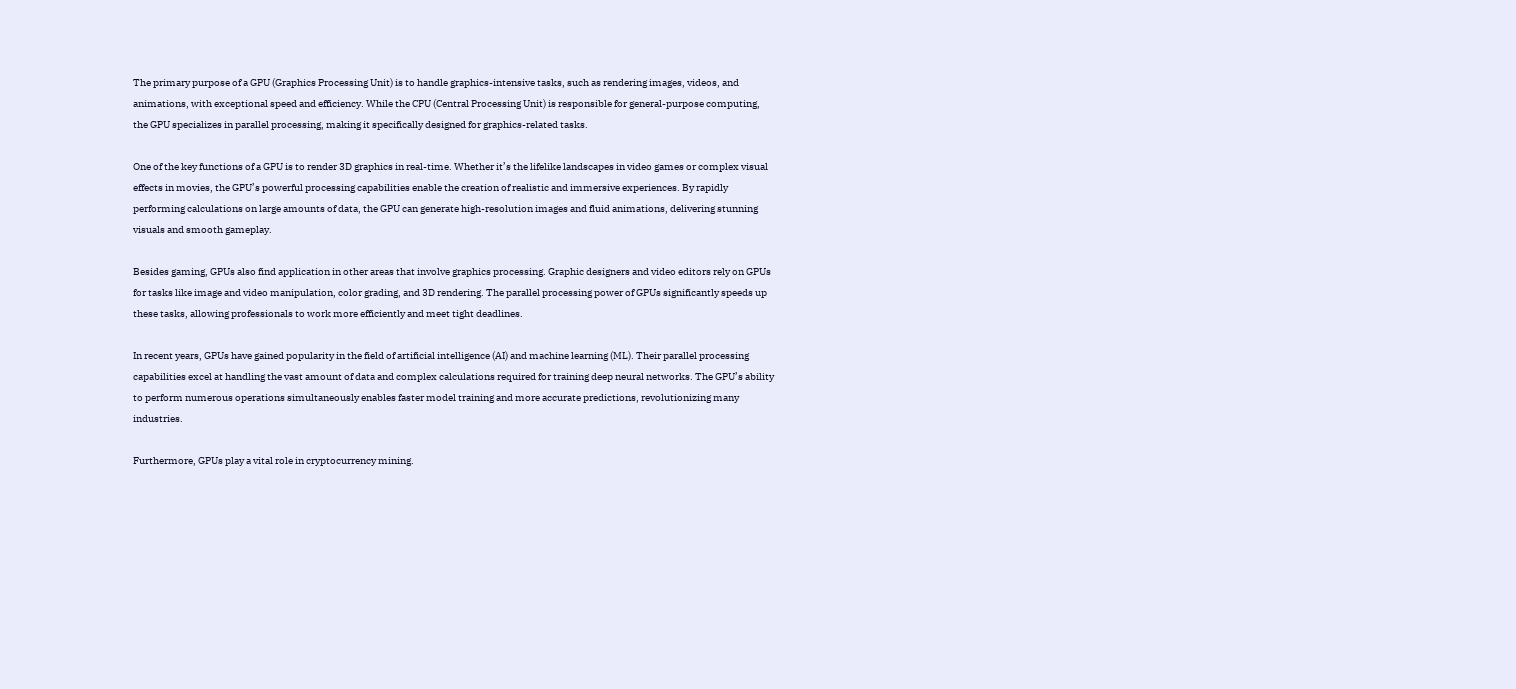The primary purpose of a GPU (Graphics Processing Unit) is to handle graphics-intensive tasks, such as rendering images, videos, and animations, with exceptional speed and efficiency. While the CPU (Central Processing Unit) is responsible for general-purpose computing, the GPU specializes in parallel processing, making it specifically designed for graphics-related tasks.

One of the key functions of a GPU is to render 3D graphics in real-time. Whether it’s the lifelike landscapes in video games or complex visual effects in movies, the GPU’s powerful processing capabilities enable the creation of realistic and immersive experiences. By rapidly performing calculations on large amounts of data, the GPU can generate high-resolution images and fluid animations, delivering stunning visuals and smooth gameplay.

Besides gaming, GPUs also find application in other areas that involve graphics processing. Graphic designers and video editors rely on GPUs for tasks like image and video manipulation, color grading, and 3D rendering. The parallel processing power of GPUs significantly speeds up these tasks, allowing professionals to work more efficiently and meet tight deadlines.

In recent years, GPUs have gained popularity in the field of artificial intelligence (AI) and machine learning (ML). Their parallel processing capabilities excel at handling the vast amount of data and complex calculations required for training deep neural networks. The GPU’s ability to perform numerous operations simultaneously enables faster model training and more accurate predictions, revolutionizing many industries.

Furthermore, GPUs play a vital role in cryptocurrency mining.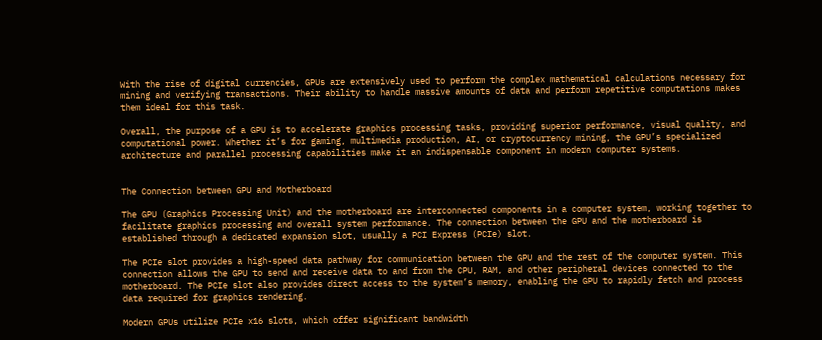With the rise of digital currencies, GPUs are extensively used to perform the complex mathematical calculations necessary for mining and verifying transactions. Their ability to handle massive amounts of data and perform repetitive computations makes them ideal for this task.

Overall, the purpose of a GPU is to accelerate graphics processing tasks, providing superior performance, visual quality, and computational power. Whether it’s for gaming, multimedia production, AI, or cryptocurrency mining, the GPU’s specialized architecture and parallel processing capabilities make it an indispensable component in modern computer systems.


The Connection between GPU and Motherboard

The GPU (Graphics Processing Unit) and the motherboard are interconnected components in a computer system, working together to facilitate graphics processing and overall system performance. The connection between the GPU and the motherboard is established through a dedicated expansion slot, usually a PCI Express (PCIe) slot.

The PCIe slot provides a high-speed data pathway for communication between the GPU and the rest of the computer system. This connection allows the GPU to send and receive data to and from the CPU, RAM, and other peripheral devices connected to the motherboard. The PCIe slot also provides direct access to the system’s memory, enabling the GPU to rapidly fetch and process data required for graphics rendering.

Modern GPUs utilize PCIe x16 slots, which offer significant bandwidth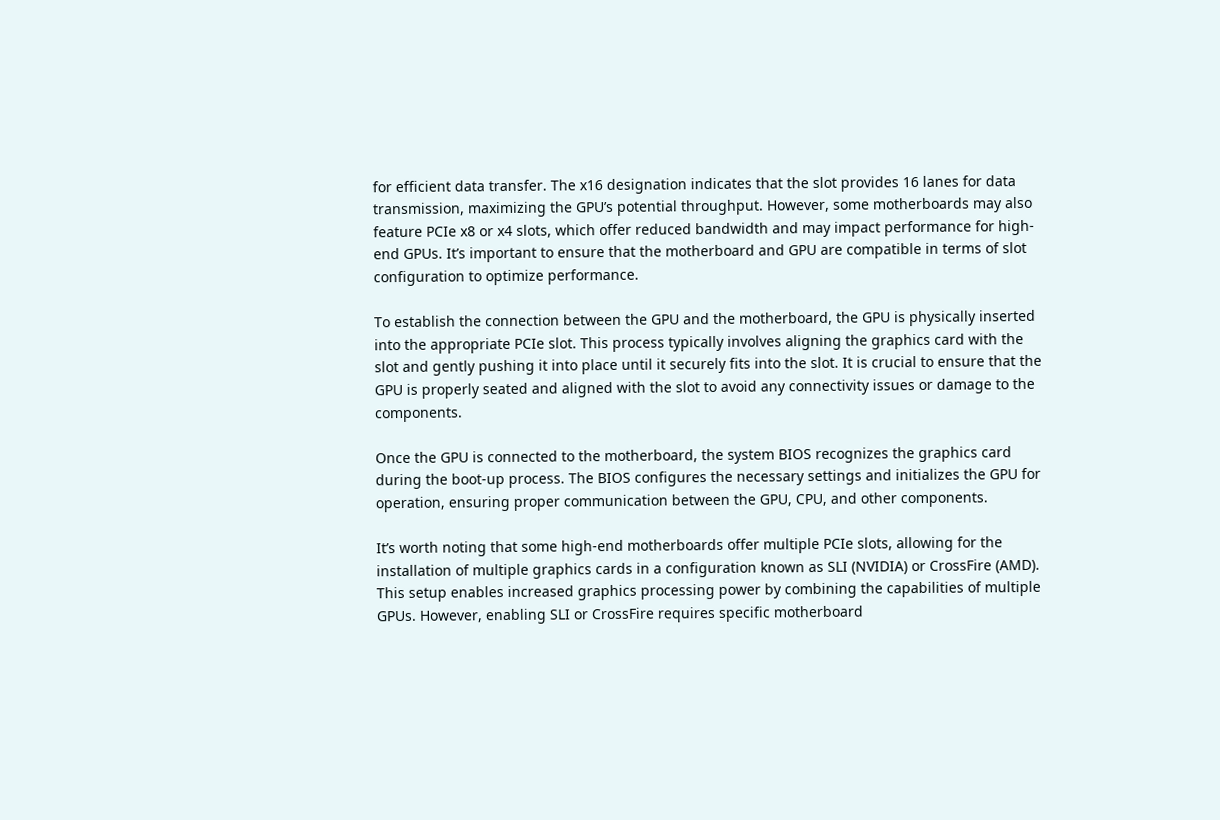for efficient data transfer. The x16 designation indicates that the slot provides 16 lanes for data transmission, maximizing the GPU’s potential throughput. However, some motherboards may also feature PCIe x8 or x4 slots, which offer reduced bandwidth and may impact performance for high-end GPUs. It’s important to ensure that the motherboard and GPU are compatible in terms of slot configuration to optimize performance.

To establish the connection between the GPU and the motherboard, the GPU is physically inserted into the appropriate PCIe slot. This process typically involves aligning the graphics card with the slot and gently pushing it into place until it securely fits into the slot. It is crucial to ensure that the GPU is properly seated and aligned with the slot to avoid any connectivity issues or damage to the components.

Once the GPU is connected to the motherboard, the system BIOS recognizes the graphics card during the boot-up process. The BIOS configures the necessary settings and initializes the GPU for operation, ensuring proper communication between the GPU, CPU, and other components.

It’s worth noting that some high-end motherboards offer multiple PCIe slots, allowing for the installation of multiple graphics cards in a configuration known as SLI (NVIDIA) or CrossFire (AMD). This setup enables increased graphics processing power by combining the capabilities of multiple GPUs. However, enabling SLI or CrossFire requires specific motherboard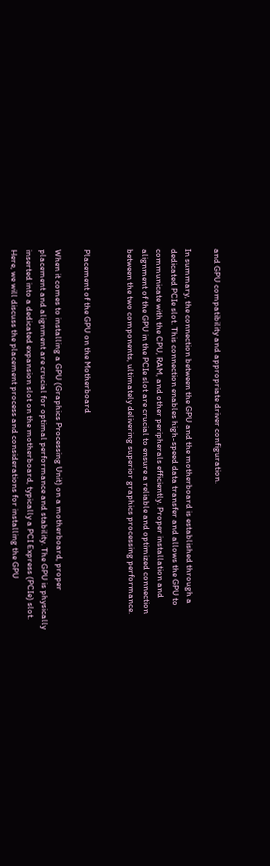and GPU compatibility and appropriate driver configuration.

In summary, the connection between the GPU and the motherboard is established through a dedicated PCIe slot. This connection enables high-speed data transfer and allows the GPU to communicate with the CPU, RAM, and other peripherals efficiently. Proper installation and alignment of the GPU in the PCIe slot are crucial to ensure a reliable and optimized connection between the two components, ultimately delivering superior graphics processing performance.


Placement of the GPU on the Motherboard

When it comes to installing a GPU (Graphics Processing Unit) on a motherboard, proper placement and alignment are crucial for optimal performance and stability. The GPU is physically inserted into a dedicated expansion slot on the motherboard, typically a PCI Express (PCIe) slot. Here, we will discuss the placement process and considerations for installing the GPU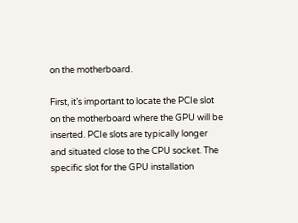on the motherboard.

First, it’s important to locate the PCIe slot on the motherboard where the GPU will be inserted. PCIe slots are typically longer and situated close to the CPU socket. The specific slot for the GPU installation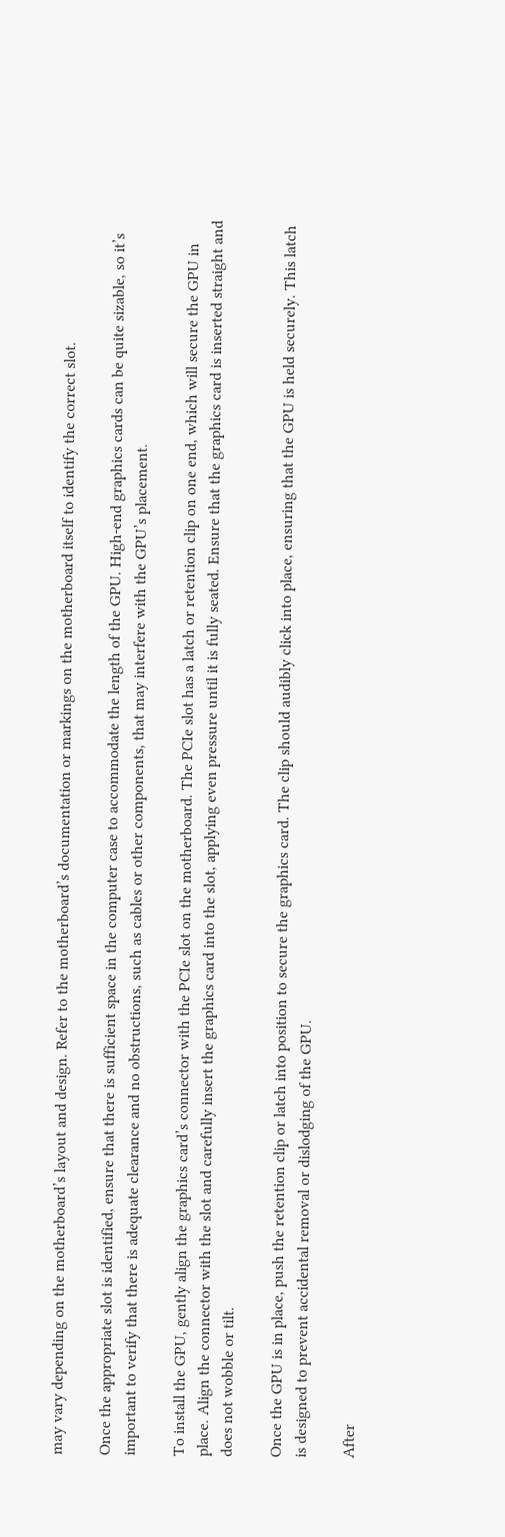may vary depending on the motherboard’s layout and design. Refer to the motherboard’s documentation or markings on the motherboard itself to identify the correct slot.

Once the appropriate slot is identified, ensure that there is sufficient space in the computer case to accommodate the length of the GPU. High-end graphics cards can be quite sizable, so it’s important to verify that there is adequate clearance and no obstructions, such as cables or other components, that may interfere with the GPU’s placement.

To install the GPU, gently align the graphics card’s connector with the PCIe slot on the motherboard. The PCIe slot has a latch or retention clip on one end, which will secure the GPU in place. Align the connector with the slot and carefully insert the graphics card into the slot, applying even pressure until it is fully seated. Ensure that the graphics card is inserted straight and does not wobble or tilt.

Once the GPU is in place, push the retention clip or latch into position to secure the graphics card. The clip should audibly click into place, ensuring that the GPU is held securely. This latch is designed to prevent accidental removal or dislodging of the GPU.

After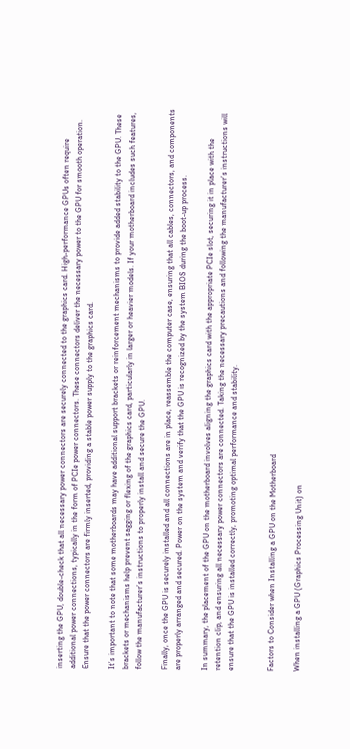inserting the GPU, double-check that all necessary power connectors are securely connected to the graphics card. High-performance GPUs often require additional power connections, typically in the form of PCIe power connectors. These connectors deliver the necessary power to the GPU for smooth operation. Ensure that the power connectors are firmly inserted, providing a stable power supply to the graphics card.

It’s important to note that some motherboards may have additional support brackets or reinforcement mechanisms to provide added stability to the GPU. These brackets or mechanisms help prevent sagging or flexing of the graphics card, particularly in larger or heavier models. If your motherboard includes such features, follow the manufacturer’s instructions to properly install and secure the GPU.

Finally, once the GPU is securely installed and all connections are in place, reassemble the computer case, ensuring that all cables, connectors, and components are properly arranged and secured. Power on the system and verify that the GPU is recognized by the system BIOS during the boot-up process.

In summary, the placement of the GPU on the motherboard involves aligning the graphics card with the appropriate PCIe slot, securing it in place with the retention clip, and ensuring all necessary power connectors are connected. Taking the necessary precautions and following the manufacturer’s instructions will ensure that the GPU is installed correctly, promoting optimal performance and stability.


Factors to Consider when Installing a GPU on the Motherboard

When installing a GPU (Graphics Processing Unit) on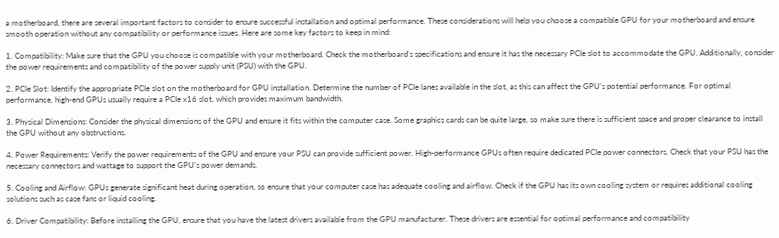a motherboard, there are several important factors to consider to ensure successful installation and optimal performance. These considerations will help you choose a compatible GPU for your motherboard and ensure smooth operation without any compatibility or performance issues. Here are some key factors to keep in mind:

1. Compatibility: Make sure that the GPU you choose is compatible with your motherboard. Check the motherboard’s specifications and ensure it has the necessary PCIe slot to accommodate the GPU. Additionally, consider the power requirements and compatibility of the power supply unit (PSU) with the GPU.

2. PCIe Slot: Identify the appropriate PCIe slot on the motherboard for GPU installation. Determine the number of PCIe lanes available in the slot, as this can affect the GPU’s potential performance. For optimal performance, high-end GPUs usually require a PCIe x16 slot, which provides maximum bandwidth.

3. Physical Dimensions: Consider the physical dimensions of the GPU and ensure it fits within the computer case. Some graphics cards can be quite large, so make sure there is sufficient space and proper clearance to install the GPU without any obstructions.

4. Power Requirements: Verify the power requirements of the GPU and ensure your PSU can provide sufficient power. High-performance GPUs often require dedicated PCIe power connectors. Check that your PSU has the necessary connectors and wattage to support the GPU’s power demands.

5. Cooling and Airflow: GPUs generate significant heat during operation, so ensure that your computer case has adequate cooling and airflow. Check if the GPU has its own cooling system or requires additional cooling solutions such as case fans or liquid cooling.

6. Driver Compatibility: Before installing the GPU, ensure that you have the latest drivers available from the GPU manufacturer. These drivers are essential for optimal performance and compatibility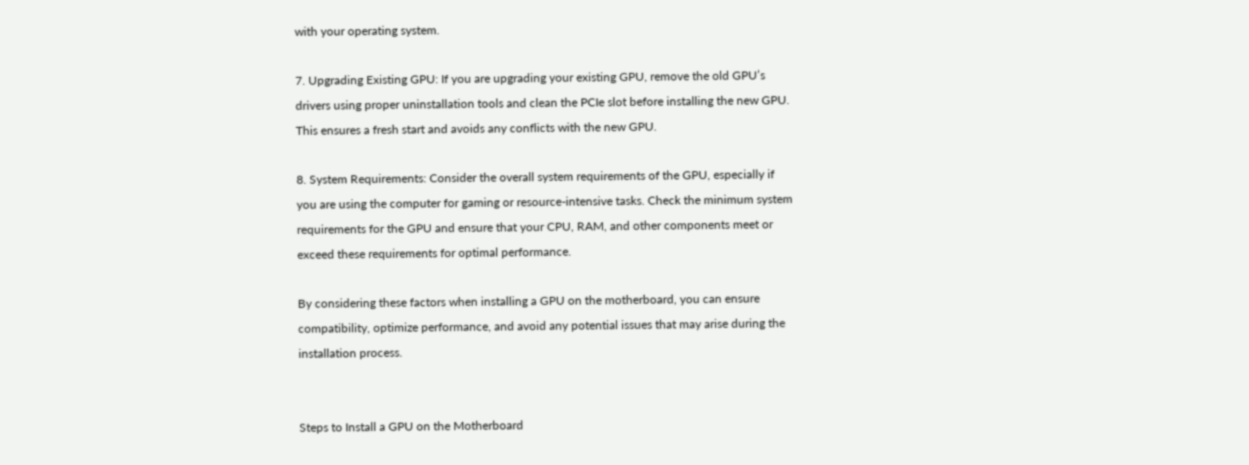with your operating system.

7. Upgrading Existing GPU: If you are upgrading your existing GPU, remove the old GPU’s drivers using proper uninstallation tools and clean the PCIe slot before installing the new GPU. This ensures a fresh start and avoids any conflicts with the new GPU.

8. System Requirements: Consider the overall system requirements of the GPU, especially if you are using the computer for gaming or resource-intensive tasks. Check the minimum system requirements for the GPU and ensure that your CPU, RAM, and other components meet or exceed these requirements for optimal performance.

By considering these factors when installing a GPU on the motherboard, you can ensure compatibility, optimize performance, and avoid any potential issues that may arise during the installation process.


Steps to Install a GPU on the Motherboard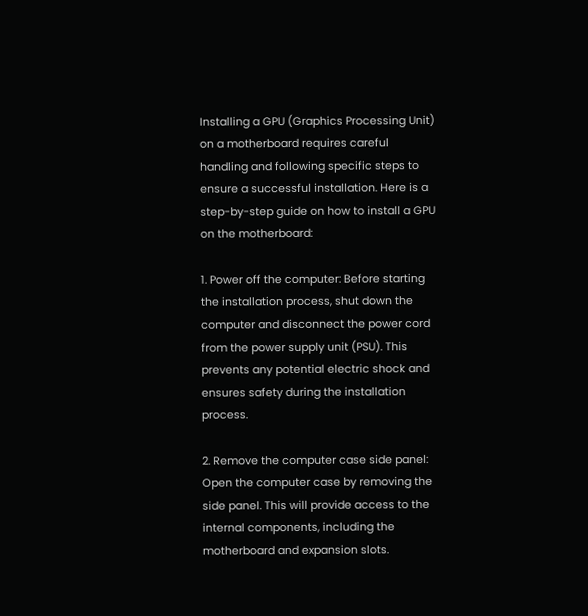Installing a GPU (Graphics Processing Unit) on a motherboard requires careful handling and following specific steps to ensure a successful installation. Here is a step-by-step guide on how to install a GPU on the motherboard:

1. Power off the computer: Before starting the installation process, shut down the computer and disconnect the power cord from the power supply unit (PSU). This prevents any potential electric shock and ensures safety during the installation process.

2. Remove the computer case side panel: Open the computer case by removing the side panel. This will provide access to the internal components, including the motherboard and expansion slots.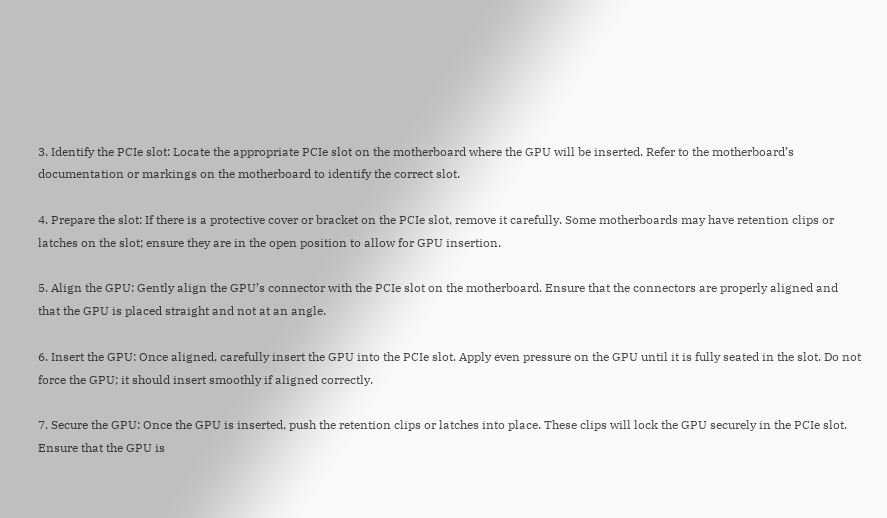3. Identify the PCIe slot: Locate the appropriate PCIe slot on the motherboard where the GPU will be inserted. Refer to the motherboard’s documentation or markings on the motherboard to identify the correct slot.

4. Prepare the slot: If there is a protective cover or bracket on the PCIe slot, remove it carefully. Some motherboards may have retention clips or latches on the slot; ensure they are in the open position to allow for GPU insertion.

5. Align the GPU: Gently align the GPU’s connector with the PCIe slot on the motherboard. Ensure that the connectors are properly aligned and that the GPU is placed straight and not at an angle.

6. Insert the GPU: Once aligned, carefully insert the GPU into the PCIe slot. Apply even pressure on the GPU until it is fully seated in the slot. Do not force the GPU; it should insert smoothly if aligned correctly.

7. Secure the GPU: Once the GPU is inserted, push the retention clips or latches into place. These clips will lock the GPU securely in the PCIe slot. Ensure that the GPU is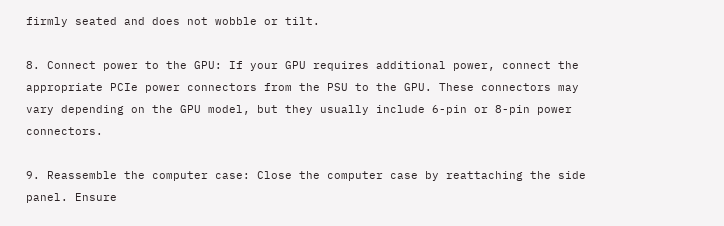firmly seated and does not wobble or tilt.

8. Connect power to the GPU: If your GPU requires additional power, connect the appropriate PCIe power connectors from the PSU to the GPU. These connectors may vary depending on the GPU model, but they usually include 6-pin or 8-pin power connectors.

9. Reassemble the computer case: Close the computer case by reattaching the side panel. Ensure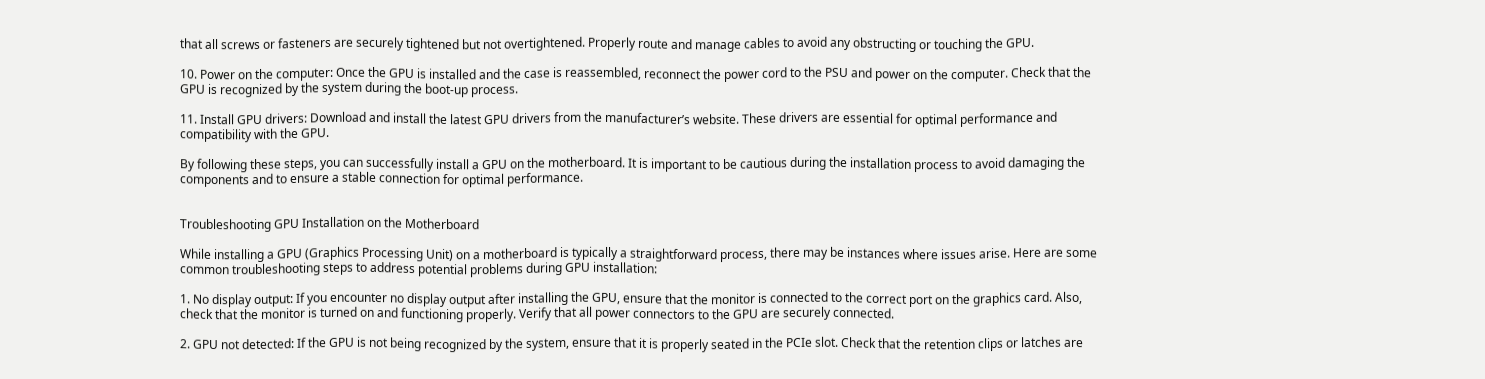that all screws or fasteners are securely tightened but not overtightened. Properly route and manage cables to avoid any obstructing or touching the GPU.

10. Power on the computer: Once the GPU is installed and the case is reassembled, reconnect the power cord to the PSU and power on the computer. Check that the GPU is recognized by the system during the boot-up process.

11. Install GPU drivers: Download and install the latest GPU drivers from the manufacturer’s website. These drivers are essential for optimal performance and compatibility with the GPU.

By following these steps, you can successfully install a GPU on the motherboard. It is important to be cautious during the installation process to avoid damaging the components and to ensure a stable connection for optimal performance.


Troubleshooting GPU Installation on the Motherboard

While installing a GPU (Graphics Processing Unit) on a motherboard is typically a straightforward process, there may be instances where issues arise. Here are some common troubleshooting steps to address potential problems during GPU installation:

1. No display output: If you encounter no display output after installing the GPU, ensure that the monitor is connected to the correct port on the graphics card. Also, check that the monitor is turned on and functioning properly. Verify that all power connectors to the GPU are securely connected.

2. GPU not detected: If the GPU is not being recognized by the system, ensure that it is properly seated in the PCIe slot. Check that the retention clips or latches are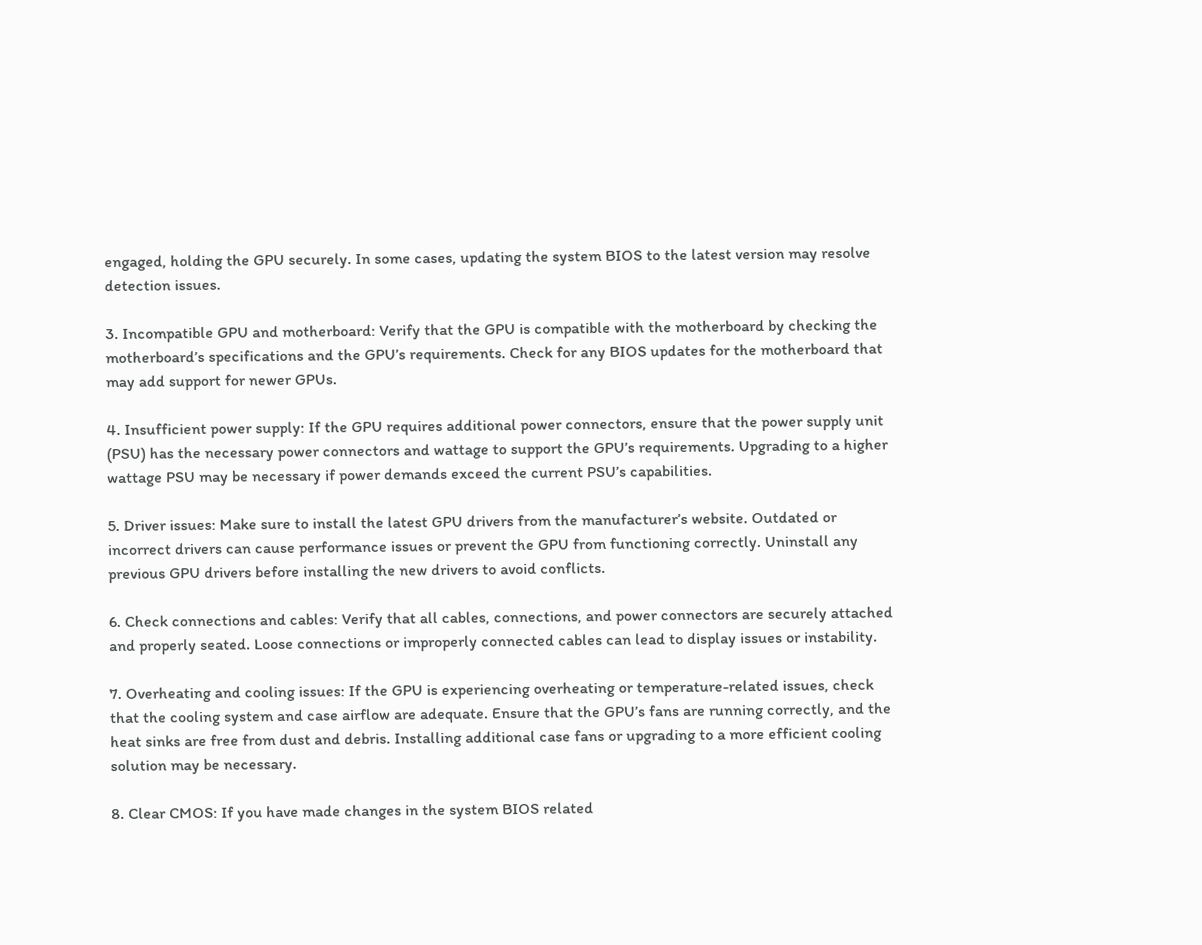engaged, holding the GPU securely. In some cases, updating the system BIOS to the latest version may resolve detection issues.

3. Incompatible GPU and motherboard: Verify that the GPU is compatible with the motherboard by checking the motherboard’s specifications and the GPU’s requirements. Check for any BIOS updates for the motherboard that may add support for newer GPUs.

4. Insufficient power supply: If the GPU requires additional power connectors, ensure that the power supply unit (PSU) has the necessary power connectors and wattage to support the GPU’s requirements. Upgrading to a higher wattage PSU may be necessary if power demands exceed the current PSU’s capabilities.

5. Driver issues: Make sure to install the latest GPU drivers from the manufacturer’s website. Outdated or incorrect drivers can cause performance issues or prevent the GPU from functioning correctly. Uninstall any previous GPU drivers before installing the new drivers to avoid conflicts.

6. Check connections and cables: Verify that all cables, connections, and power connectors are securely attached and properly seated. Loose connections or improperly connected cables can lead to display issues or instability.

7. Overheating and cooling issues: If the GPU is experiencing overheating or temperature-related issues, check that the cooling system and case airflow are adequate. Ensure that the GPU’s fans are running correctly, and the heat sinks are free from dust and debris. Installing additional case fans or upgrading to a more efficient cooling solution may be necessary.

8. Clear CMOS: If you have made changes in the system BIOS related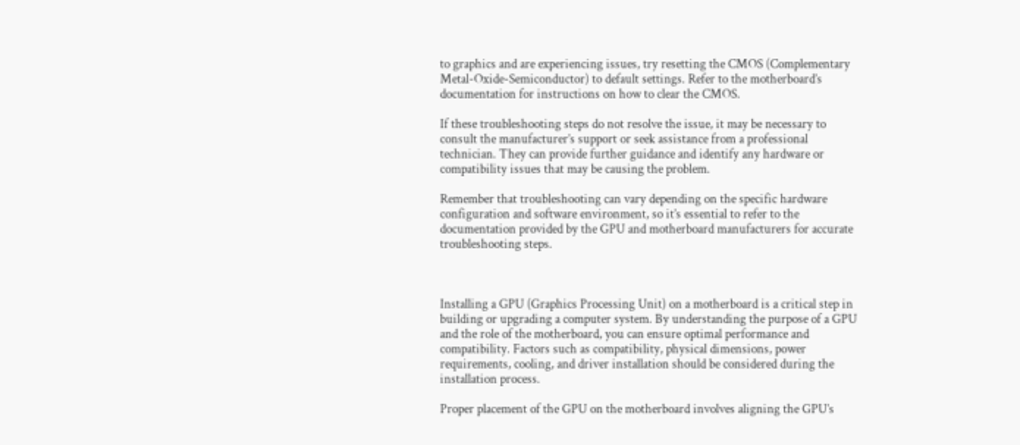to graphics and are experiencing issues, try resetting the CMOS (Complementary Metal-Oxide-Semiconductor) to default settings. Refer to the motherboard’s documentation for instructions on how to clear the CMOS.

If these troubleshooting steps do not resolve the issue, it may be necessary to consult the manufacturer’s support or seek assistance from a professional technician. They can provide further guidance and identify any hardware or compatibility issues that may be causing the problem.

Remember that troubleshooting can vary depending on the specific hardware configuration and software environment, so it’s essential to refer to the documentation provided by the GPU and motherboard manufacturers for accurate troubleshooting steps.



Installing a GPU (Graphics Processing Unit) on a motherboard is a critical step in building or upgrading a computer system. By understanding the purpose of a GPU and the role of the motherboard, you can ensure optimal performance and compatibility. Factors such as compatibility, physical dimensions, power requirements, cooling, and driver installation should be considered during the installation process.

Proper placement of the GPU on the motherboard involves aligning the GPU’s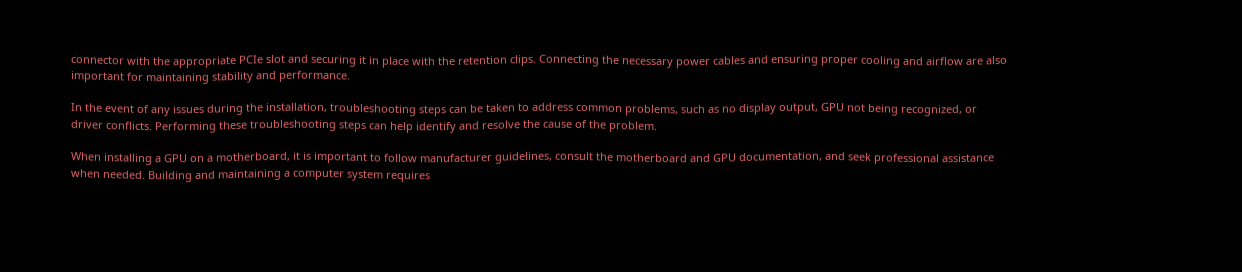connector with the appropriate PCIe slot and securing it in place with the retention clips. Connecting the necessary power cables and ensuring proper cooling and airflow are also important for maintaining stability and performance.

In the event of any issues during the installation, troubleshooting steps can be taken to address common problems, such as no display output, GPU not being recognized, or driver conflicts. Performing these troubleshooting steps can help identify and resolve the cause of the problem.

When installing a GPU on a motherboard, it is important to follow manufacturer guidelines, consult the motherboard and GPU documentation, and seek professional assistance when needed. Building and maintaining a computer system requires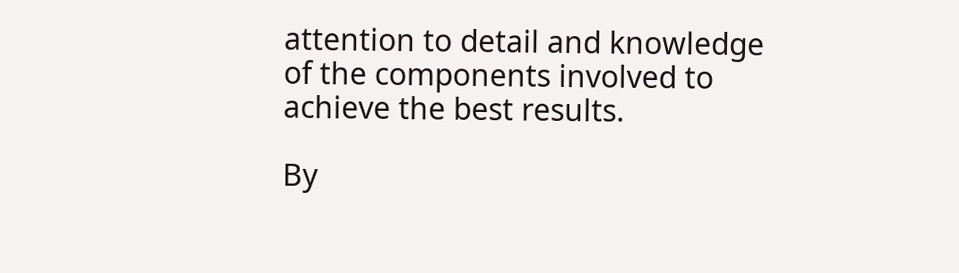attention to detail and knowledge of the components involved to achieve the best results.

By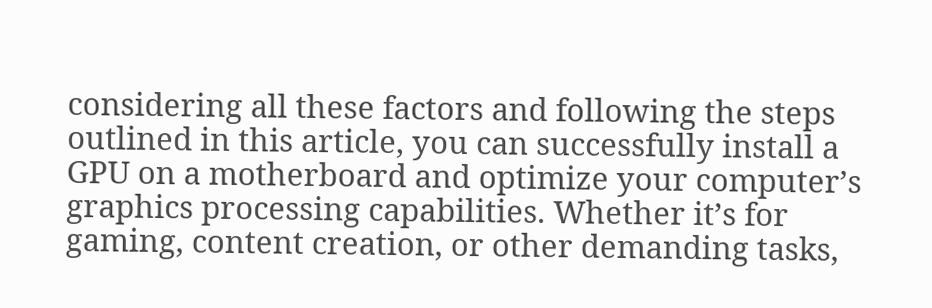considering all these factors and following the steps outlined in this article, you can successfully install a GPU on a motherboard and optimize your computer’s graphics processing capabilities. Whether it’s for gaming, content creation, or other demanding tasks,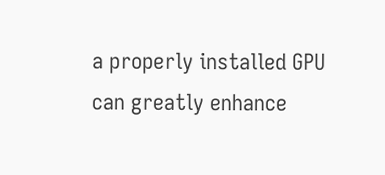a properly installed GPU can greatly enhance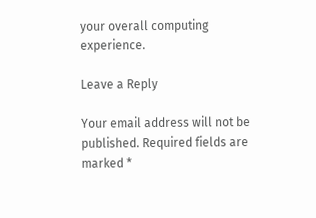your overall computing experience.

Leave a Reply

Your email address will not be published. Required fields are marked *